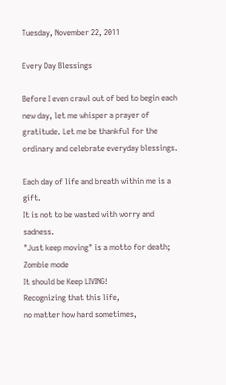Tuesday, November 22, 2011

Every Day Blessings

Before I even crawl out of bed to begin each new day, let me whisper a prayer of gratitude. Let me be thankful for the ordinary and celebrate everyday blessings.

Each day of life and breath within me is a gift.
It is not to be wasted with worry and sadness.
"Just keep moving" is a motto for death;
Zombie mode
It should be Keep LIVING!
Recognizing that this life,
no matter how hard sometimes,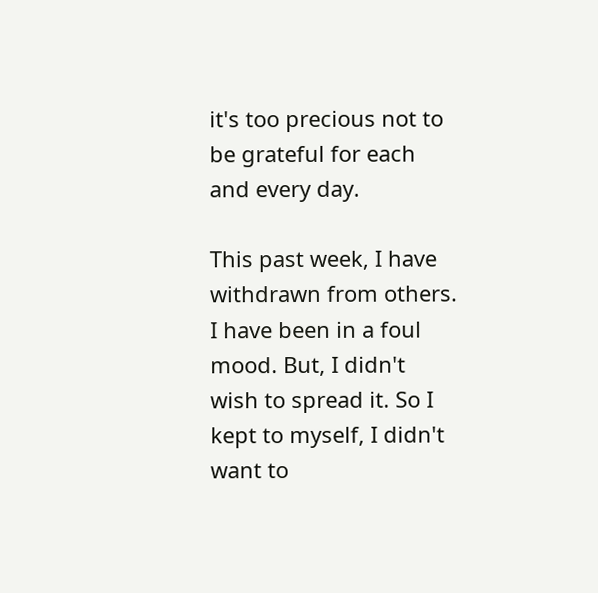it's too precious not to be grateful for each and every day.

This past week, I have withdrawn from others. I have been in a foul mood. But, I didn't wish to spread it. So I kept to myself, I didn't want to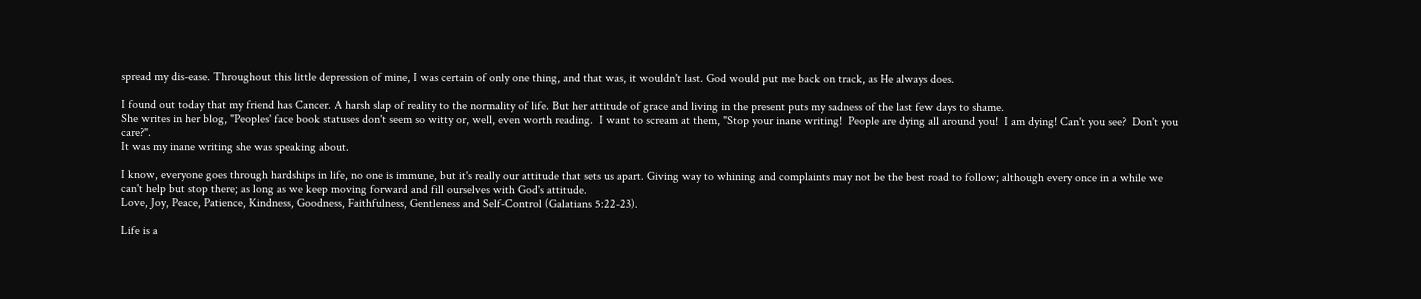spread my dis-ease. Throughout this little depression of mine, I was certain of only one thing, and that was, it wouldn't last. God would put me back on track, as He always does.

I found out today that my friend has Cancer. A harsh slap of reality to the normality of life. But her attitude of grace and living in the present puts my sadness of the last few days to shame.
She writes in her blog, "Peoples' face book statuses don't seem so witty or, well, even worth reading.  I want to scream at them, "Stop your inane writing!  People are dying all around you!  I am dying! Can't you see?  Don't you care?".
It was my inane writing she was speaking about.

I know, everyone goes through hardships in life, no one is immune, but it's really our attitude that sets us apart. Giving way to whining and complaints may not be the best road to follow; although every once in a while we can't help but stop there; as long as we keep moving forward and fill ourselves with God's attitude.
Love, Joy, Peace, Patience, Kindness, Goodness, Faithfulness, Gentleness and Self-Control (Galatians 5:22-23).

Life is a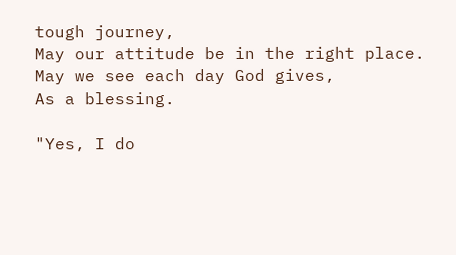tough journey,
May our attitude be in the right place.
May we see each day God gives,
As a blessing.

"Yes, I do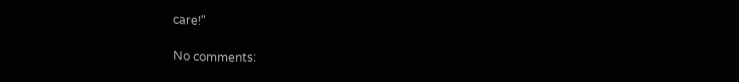care!"

No comments: